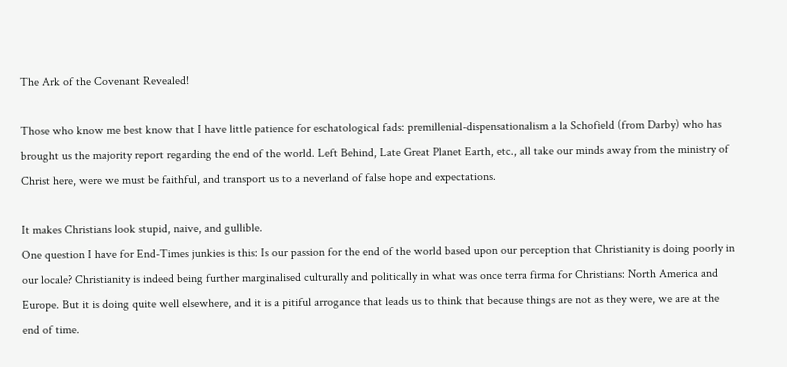The Ark of the Covenant Revealed!

Those who know me best know that I have little patience for eschatological fads: premillenial-dispensationalism a la Schofield (from Darby) who has brought us the majority report regarding the end of the world. Left Behind, Late Great Planet Earth, etc., all take our minds away from the ministry of Christ here, were we must be faithful, and transport us to a neverland of false hope and expectations.

It makes Christians look stupid, naive, and gullible.
One question I have for End-Times junkies is this: Is our passion for the end of the world based upon our perception that Christianity is doing poorly in our locale? Christianity is indeed being further marginalised culturally and politically in what was once terra firma for Christians: North America and Europe. But it is doing quite well elsewhere, and it is a pitiful arrogance that leads us to think that because things are not as they were, we are at the end of time.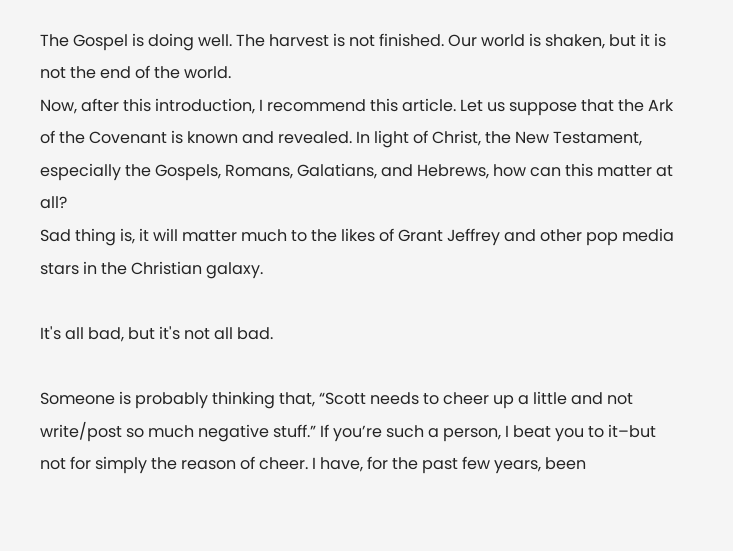The Gospel is doing well. The harvest is not finished. Our world is shaken, but it is not the end of the world.
Now, after this introduction, I recommend this article. Let us suppose that the Ark of the Covenant is known and revealed. In light of Christ, the New Testament, especially the Gospels, Romans, Galatians, and Hebrews, how can this matter at all?
Sad thing is, it will matter much to the likes of Grant Jeffrey and other pop media stars in the Christian galaxy.

It's all bad, but it's not all bad.

Someone is probably thinking that, “Scott needs to cheer up a little and not write/post so much negative stuff.” If you’re such a person, I beat you to it–but not for simply the reason of cheer. I have, for the past few years, been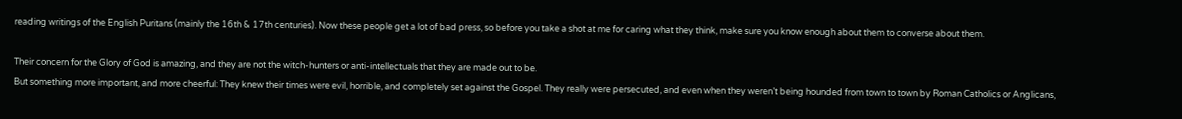reading writings of the English Puritans (mainly the 16th & 17th centuries). Now these people get a lot of bad press, so before you take a shot at me for caring what they think, make sure you know enough about them to converse about them.

Their concern for the Glory of God is amazing, and they are not the witch-hunters or anti-intellectuals that they are made out to be.
But something more important, and more cheerful: They knew their times were evil, horrible, and completely set against the Gospel. They really were persecuted, and even when they weren’t being hounded from town to town by Roman Catholics or Anglicans,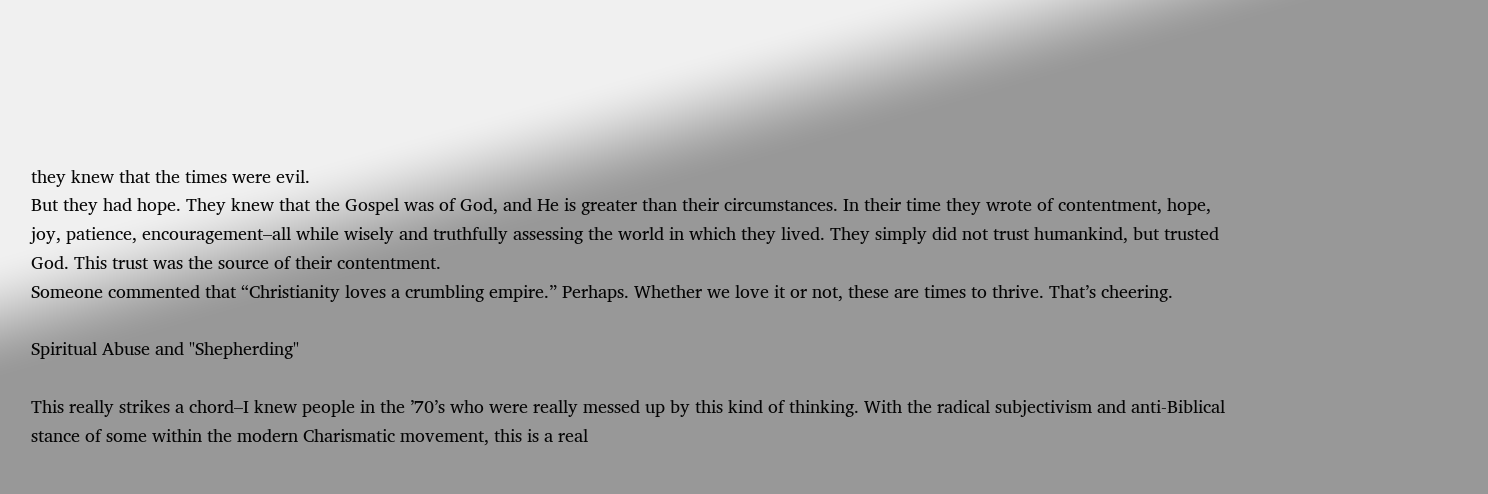they knew that the times were evil.
But they had hope. They knew that the Gospel was of God, and He is greater than their circumstances. In their time they wrote of contentment, hope, joy, patience, encouragement–all while wisely and truthfully assessing the world in which they lived. They simply did not trust humankind, but trusted God. This trust was the source of their contentment.
Someone commented that “Christianity loves a crumbling empire.” Perhaps. Whether we love it or not, these are times to thrive. That’s cheering.

Spiritual Abuse and "Shepherding"

This really strikes a chord–I knew people in the ’70’s who were really messed up by this kind of thinking. With the radical subjectivism and anti-Biblical stance of some within the modern Charismatic movement, this is a real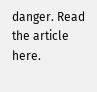danger. Read the article here.